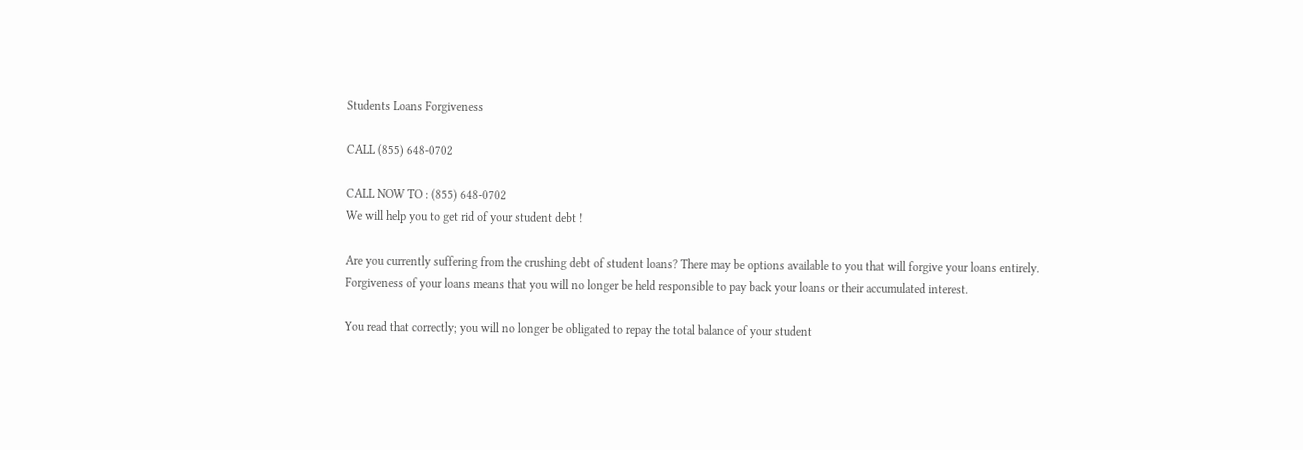Students Loans Forgiveness

CALL (855) 648-0702

CALL NOW TO : (855) 648-0702
We will help you to get rid of your student debt !

Are you currently suffering from the crushing debt of student loans? There may be options available to you that will forgive your loans entirely.
Forgiveness of your loans means that you will no longer be held responsible to pay back your loans or their accumulated interest.

You read that correctly; you will no longer be obligated to repay the total balance of your student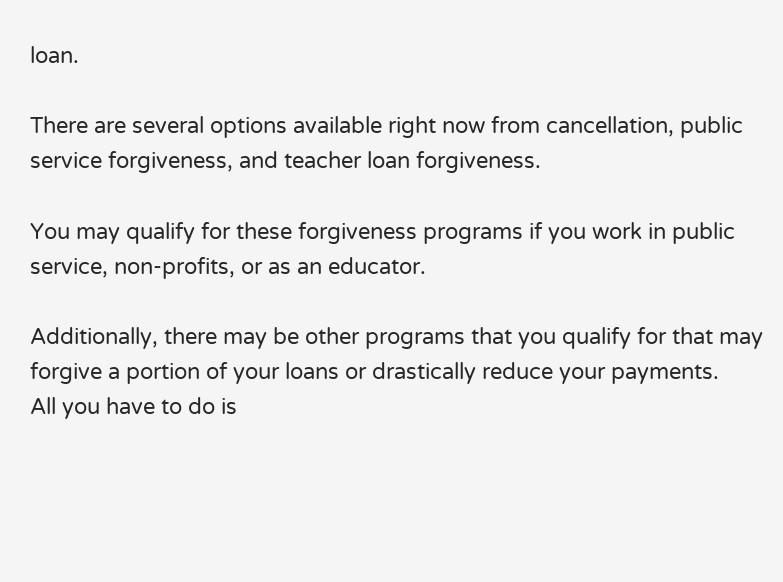loan.

There are several options available right now from cancellation, public service forgiveness, and teacher loan forgiveness.

You may qualify for these forgiveness programs if you work in public service, non-profits, or as an educator.

Additionally, there may be other programs that you qualify for that may forgive a portion of your loans or drastically reduce your payments.
All you have to do is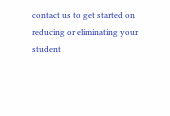contact us to get started on reducing or eliminating your student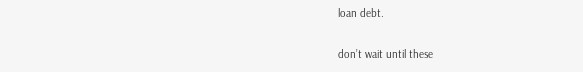loan debt.

don’t wait until these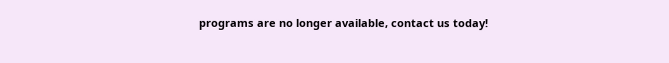programs are no longer available, contact us today!